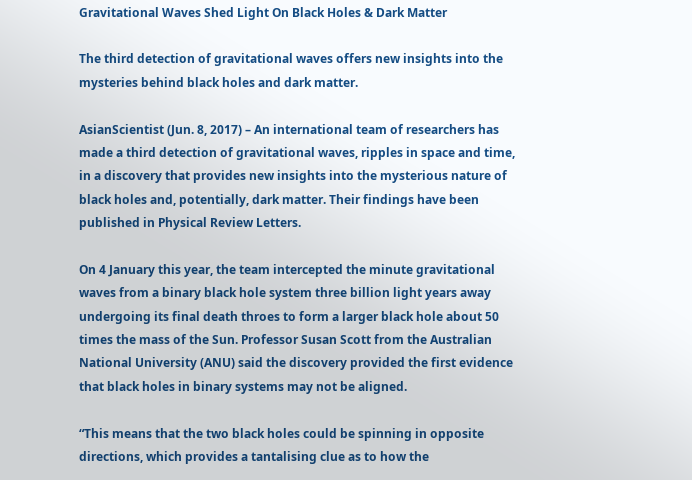Gravitational Waves Shed Light On Black Holes & Dark Matter

The third detection of gravitational waves offers new insights into the mysteries behind black holes and dark matter.

AsianScientist (Jun. 8, 2017) – An international team of researchers has made a third detection of gravitational waves, ripples in space and time, in a discovery that provides new insights into the mysterious nature of black holes and, potentially, dark matter. Their findings have been published in Physical Review Letters.

On 4 January this year, the team intercepted the minute gravitational waves from a binary black hole system three billion light years away undergoing its final death throes to form a larger black hole about 50 times the mass of the Sun. Professor Susan Scott from the Australian National University (ANU) said the discovery provided the first evidence that black holes in binary systems may not be aligned.

“This means that the two black holes could be spinning in opposite directions, which provides a tantalising clue as to how the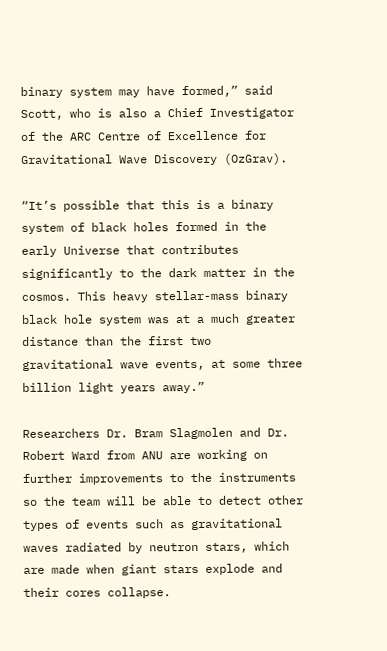binary system may have formed,” said Scott, who is also a Chief Investigator of the ARC Centre of Excellence for Gravitational Wave Discovery (OzGrav).

“It’s possible that this is a binary system of black holes formed in the early Universe that contributes significantly to the dark matter in the cosmos. This heavy stellar-mass binary black hole system was at a much greater distance than the first two gravitational wave events, at some three billion light years away.”

Researchers Dr. Bram Slagmolen and Dr. Robert Ward from ANU are working on further improvements to the instruments so the team will be able to detect other types of events such as gravitational waves radiated by neutron stars, which are made when giant stars explode and their cores collapse.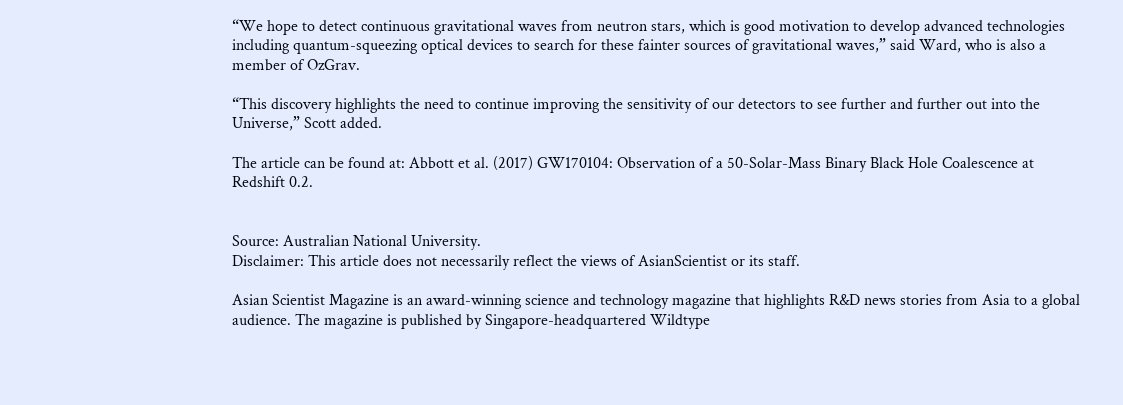“We hope to detect continuous gravitational waves from neutron stars, which is good motivation to develop advanced technologies including quantum-squeezing optical devices to search for these fainter sources of gravitational waves,” said Ward, who is also a member of OzGrav.

“This discovery highlights the need to continue improving the sensitivity of our detectors to see further and further out into the Universe,” Scott added.

The article can be found at: Abbott et al. (2017) GW170104: Observation of a 50-Solar-Mass Binary Black Hole Coalescence at Redshift 0.2.


Source: Australian National University.
Disclaimer: This article does not necessarily reflect the views of AsianScientist or its staff.

Asian Scientist Magazine is an award-winning science and technology magazine that highlights R&D news stories from Asia to a global audience. The magazine is published by Singapore-headquartered Wildtype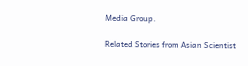Media Group.

Related Stories from Asian Scientist